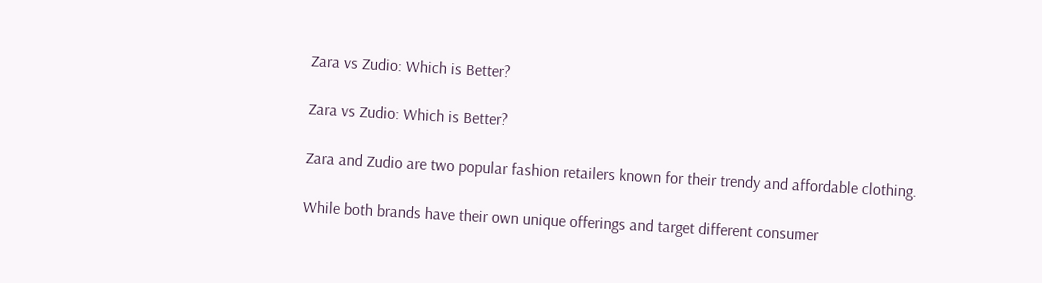Zara vs Zudio: Which is Better?

Zara vs Zudio: Which is Better?

Zara and Zudio are two popular fashion retailers known for their trendy and affordable clothing.

While both brands have their own unique offerings and target different consumer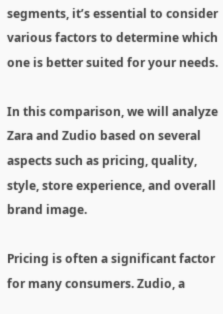segments, it’s essential to consider various factors to determine which one is better suited for your needs.

In this comparison, we will analyze Zara and Zudio based on several aspects such as pricing, quality, style, store experience, and overall brand image.

Pricing is often a significant factor for many consumers. Zudio, a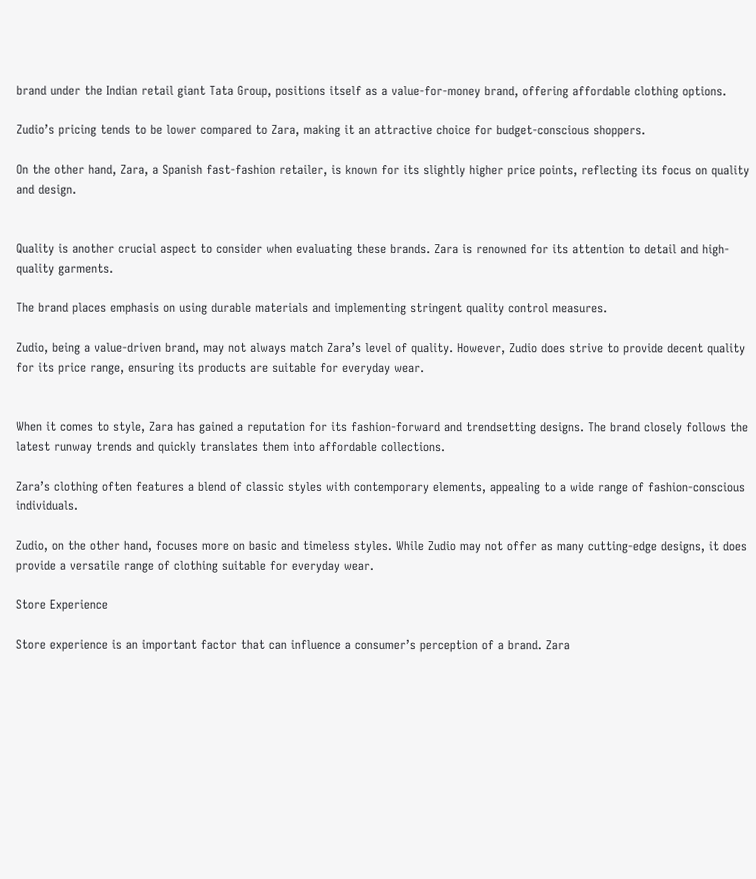brand under the Indian retail giant Tata Group, positions itself as a value-for-money brand, offering affordable clothing options.

Zudio’s pricing tends to be lower compared to Zara, making it an attractive choice for budget-conscious shoppers.

On the other hand, Zara, a Spanish fast-fashion retailer, is known for its slightly higher price points, reflecting its focus on quality and design.


Quality is another crucial aspect to consider when evaluating these brands. Zara is renowned for its attention to detail and high-quality garments.

The brand places emphasis on using durable materials and implementing stringent quality control measures.

Zudio, being a value-driven brand, may not always match Zara’s level of quality. However, Zudio does strive to provide decent quality for its price range, ensuring its products are suitable for everyday wear.


When it comes to style, Zara has gained a reputation for its fashion-forward and trendsetting designs. The brand closely follows the latest runway trends and quickly translates them into affordable collections.

Zara’s clothing often features a blend of classic styles with contemporary elements, appealing to a wide range of fashion-conscious individuals.

Zudio, on the other hand, focuses more on basic and timeless styles. While Zudio may not offer as many cutting-edge designs, it does provide a versatile range of clothing suitable for everyday wear.

Store Experience

Store experience is an important factor that can influence a consumer’s perception of a brand. Zara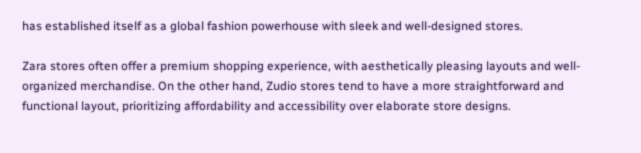has established itself as a global fashion powerhouse with sleek and well-designed stores.

Zara stores often offer a premium shopping experience, with aesthetically pleasing layouts and well-organized merchandise. On the other hand, Zudio stores tend to have a more straightforward and functional layout, prioritizing affordability and accessibility over elaborate store designs.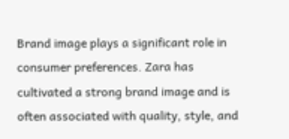Brand image plays a significant role in consumer preferences. Zara has cultivated a strong brand image and is often associated with quality, style, and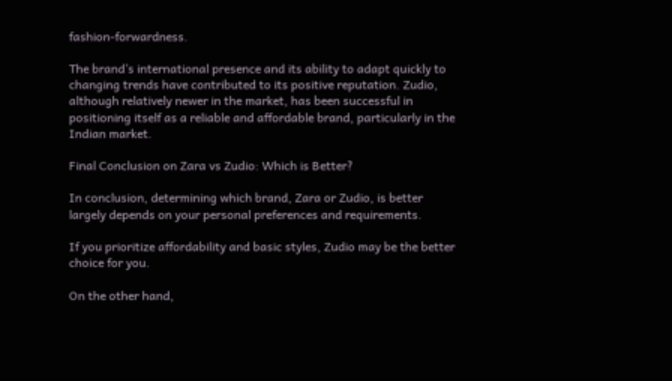fashion-forwardness.

The brand’s international presence and its ability to adapt quickly to changing trends have contributed to its positive reputation. Zudio, although relatively newer in the market, has been successful in positioning itself as a reliable and affordable brand, particularly in the Indian market.

Final Conclusion on Zara vs Zudio: Which is Better?

In conclusion, determining which brand, Zara or Zudio, is better largely depends on your personal preferences and requirements.

If you prioritize affordability and basic styles, Zudio may be the better choice for you.

On the other hand,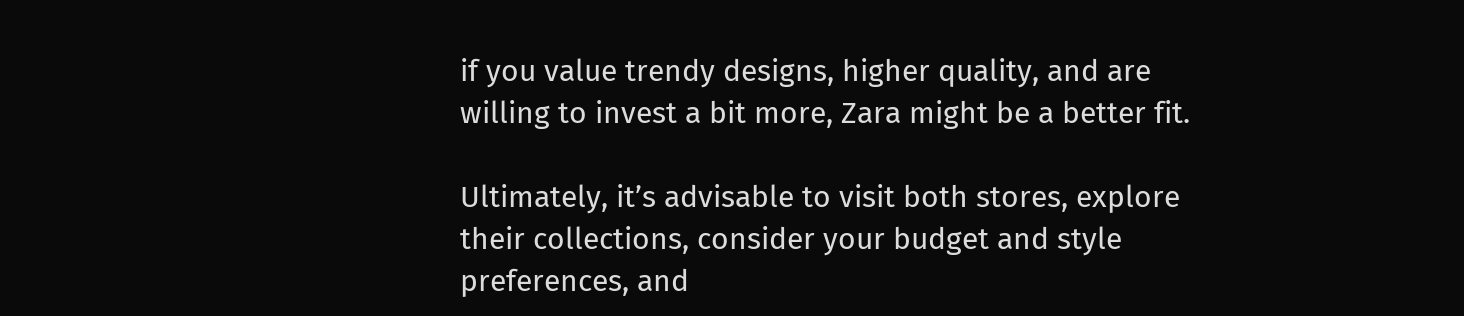if you value trendy designs, higher quality, and are willing to invest a bit more, Zara might be a better fit.

Ultimately, it’s advisable to visit both stores, explore their collections, consider your budget and style preferences, and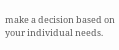make a decision based on your individual needs.